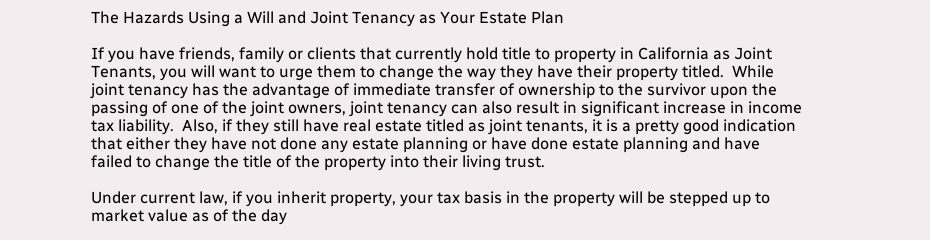The Hazards Using a Will and Joint Tenancy as Your Estate Plan

If you have friends, family or clients that currently hold title to property in California as Joint Tenants, you will want to urge them to change the way they have their property titled.  While joint tenancy has the advantage of immediate transfer of ownership to the survivor upon the passing of one of the joint owners, joint tenancy can also result in significant increase in income tax liability.  Also, if they still have real estate titled as joint tenants, it is a pretty good indication that either they have not done any estate planning or have done estate planning and have failed to change the title of the property into their living trust.

Under current law, if you inherit property, your tax basis in the property will be stepped up to market value as of the day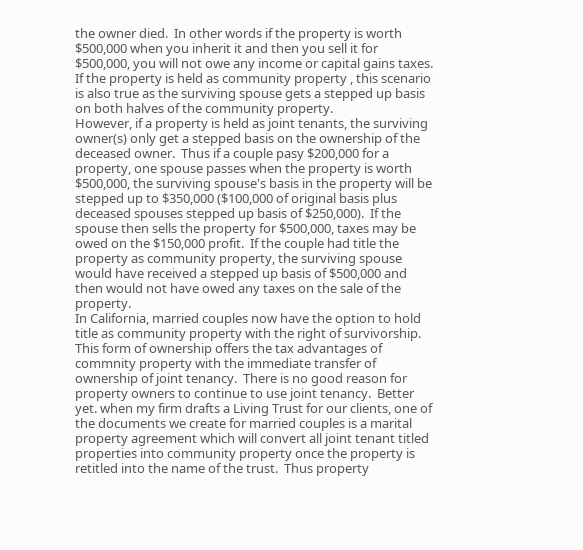the owner died.  In other words if the property is worth $500,000 when you inherit it and then you sell it for $500,000, you will not owe any income or capital gains taxes.  If the property is held as community property , this scenario is also true as the surviving spouse gets a stepped up basis on both halves of the community property.
However, if a property is held as joint tenants, the surviving owner(s) only get a stepped basis on the ownership of the deceased owner.  Thus if a couple pasy $200,000 for a property, one spouse passes when the property is worth $500,000, the surviving spouse's basis in the property will be stepped up to $350,000 ($100,000 of original basis plus deceased spouses stepped up basis of $250,000).  If the spouse then sells the property for $500,000, taxes may be owed on the $150,000 profit.  If the couple had title the property as community property, the surviving spouse would have received a stepped up basis of $500,000 and then would not have owed any taxes on the sale of the property.
In California, married couples now have the option to hold title as community property with the right of survivorship.  This form of ownership offers the tax advantages of commnity property with the immediate transfer of ownership of joint tenancy.  There is no good reason for property owners to continue to use joint tenancy.  Better yet. when my firm drafts a Living Trust for our clients, one of the documents we create for married couples is a marital property agreement which will convert all joint tenant titled properties into community property once the property is retitled into the name of the trust.  Thus property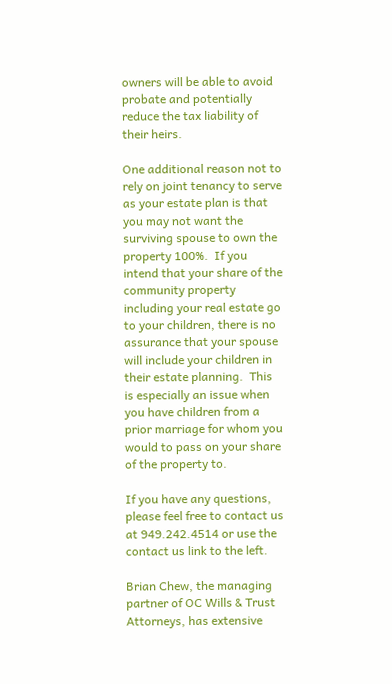owners will be able to avoid probate and potentially reduce the tax liability of their heirs.

One additional reason not to rely on joint tenancy to serve as your estate plan is that you may not want the surviving spouse to own the property 100%.  If you intend that your share of the community property including your real estate go to your children, there is no assurance that your spouse will include your children in their estate planning.  This is especially an issue when you have children from a prior marriage for whom you would to pass on your share of the property to.

If you have any questions, please feel free to contact us at 949.242.4514 or use the contact us link to the left.

Brian Chew, the managing partner of OC Wills & Trust Attorneys, has extensive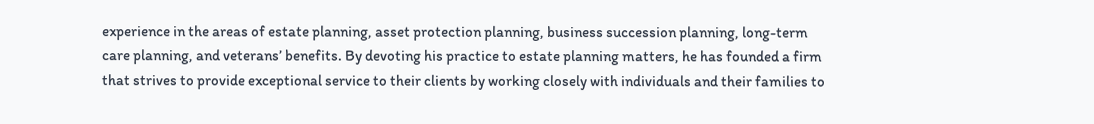experience in the areas of estate planning, asset protection planning, business succession planning, long-term care planning, and veterans’ benefits. By devoting his practice to estate planning matters, he has founded a firm that strives to provide exceptional service to their clients by working closely with individuals and their families to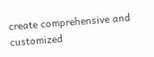create comprehensive and customized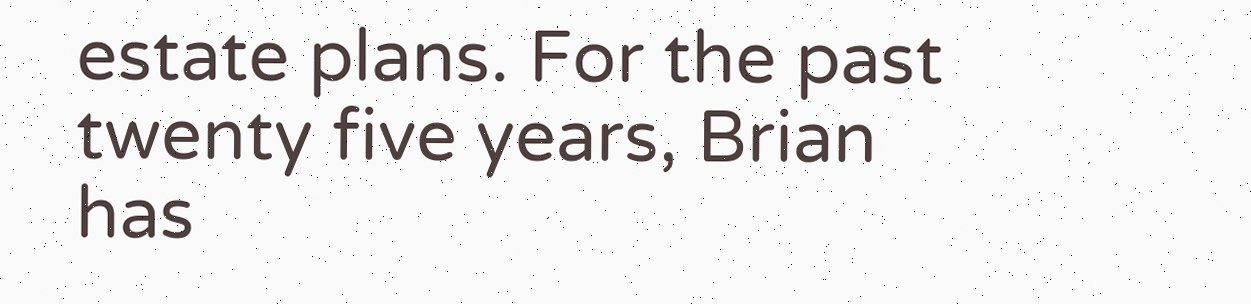estate plans. For the past twenty five years, Brian has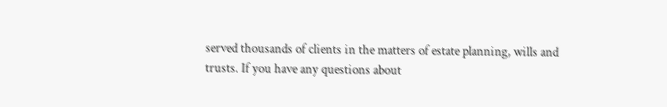served thousands of clients in the matters of estate planning, wills and trusts. If you have any questions about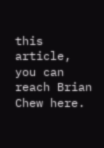this article, you can reach Brian Chew here.